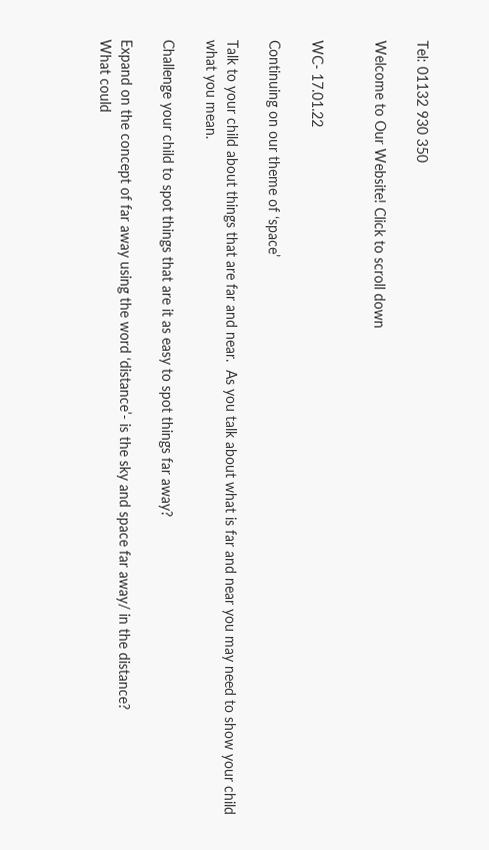Tel: 01132 930 350

Welcome to Our Website! Click to scroll down


WC- 17.01.22

Continuing on our theme of ‘space’

Talk to your child about things that are far and near.  As you talk about what is far and near you may need to show your child what you mean.

Challenge your child to spot things that are it as easy to spot things far away?

Expand on the concept of far away using the word ‘distance’- is the sky and space far away/ in the distance?
What could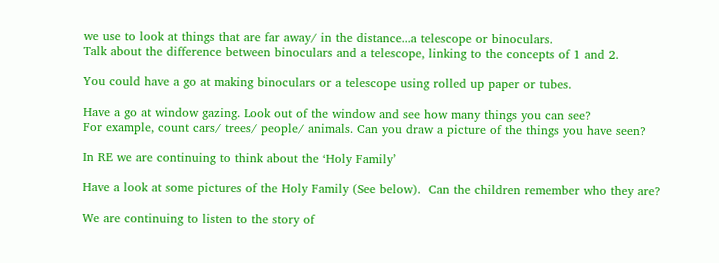we use to look at things that are far away/ in the distance...a telescope or binoculars.
Talk about the difference between binoculars and a telescope, linking to the concepts of 1 and 2.

You could have a go at making binoculars or a telescope using rolled up paper or tubes.

Have a go at window gazing. Look out of the window and see how many things you can see?
For example, count cars/ trees/ people/ animals. Can you draw a picture of the things you have seen?

In RE we are continuing to think about the ‘Holy Family’

Have a look at some pictures of the Holy Family (See below).  Can the children remember who they are?

We are continuing to listen to the story of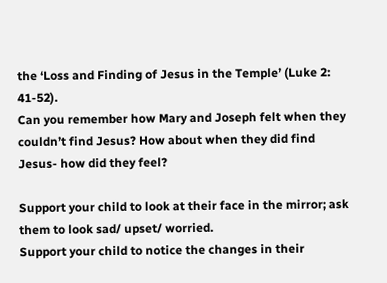the ‘Loss and Finding of Jesus in the Temple’ (Luke 2: 41-52).
Can you remember how Mary and Joseph felt when they couldn’t find Jesus? How about when they did find Jesus- how did they feel?

Support your child to look at their face in the mirror; ask them to look sad/ upset/ worried.
Support your child to notice the changes in their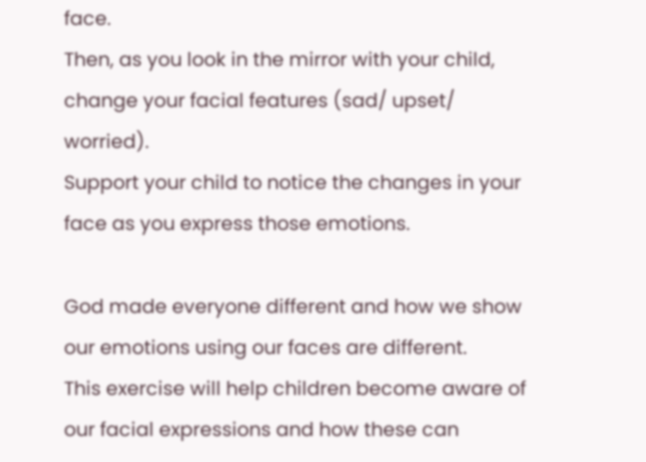face.
Then, as you look in the mirror with your child, change your facial features (sad/ upset/ worried).
Support your child to notice the changes in your face as you express those emotions.

God made everyone different and how we show our emotions using our faces are different.
This exercise will help children become aware of our facial expressions and how these can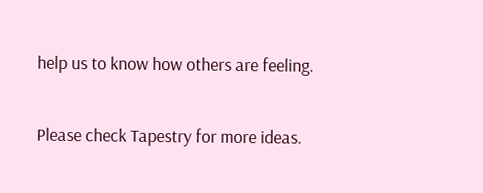help us to know how others are feeling.

Please check Tapestry for more ideas.